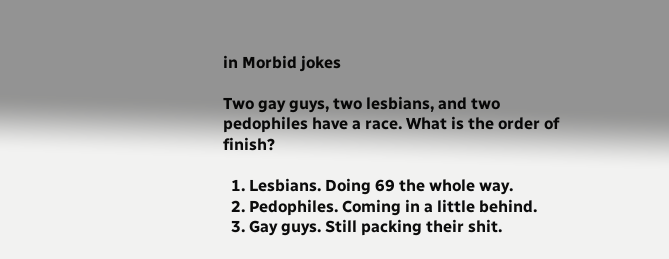in Morbid jokes

Two gay guys, two lesbians, and two pedophiles have a race. What is the order of finish?

  1. Lesbians. Doing 69 the whole way.
  2. Pedophiles. Coming in a little behind.
  3. Gay guys. Still packing their shit.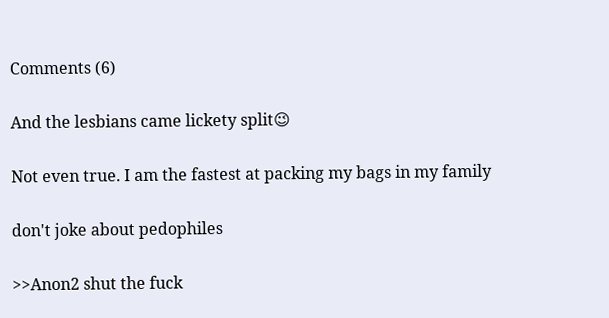Comments (6)

And the lesbians came lickety split😉

Not even true. I am the fastest at packing my bags in my family

don't joke about pedophiles

>>Anon2 shut the fuck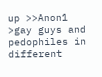up >>Anon1 >gay guys and pedophiles in different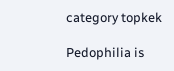category topkek

Pedophilia is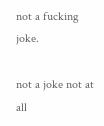not a fucking joke.

not a joke not at all